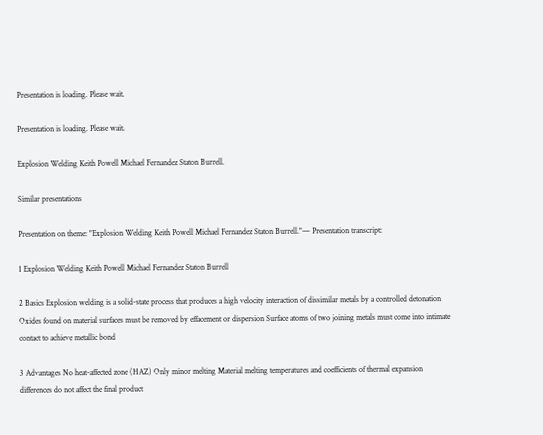Presentation is loading. Please wait.

Presentation is loading. Please wait.

Explosion Welding Keith Powell Michael Fernandez Staton Burrell.

Similar presentations

Presentation on theme: "Explosion Welding Keith Powell Michael Fernandez Staton Burrell."— Presentation transcript:

1 Explosion Welding Keith Powell Michael Fernandez Staton Burrell

2 Basics Explosion welding is a solid-state process that produces a high velocity interaction of dissimilar metals by a controlled detonation Oxides found on material surfaces must be removed by effacement or dispersion Surface atoms of two joining metals must come into intimate contact to achieve metallic bond

3 Advantages No heat-affected zone (HAZ) Only minor melting Material melting temperatures and coefficients of thermal expansion differences do not affect the final product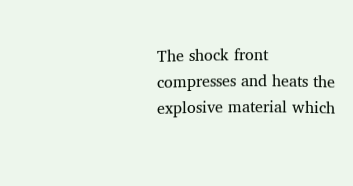The shock front compresses and heats the explosive material which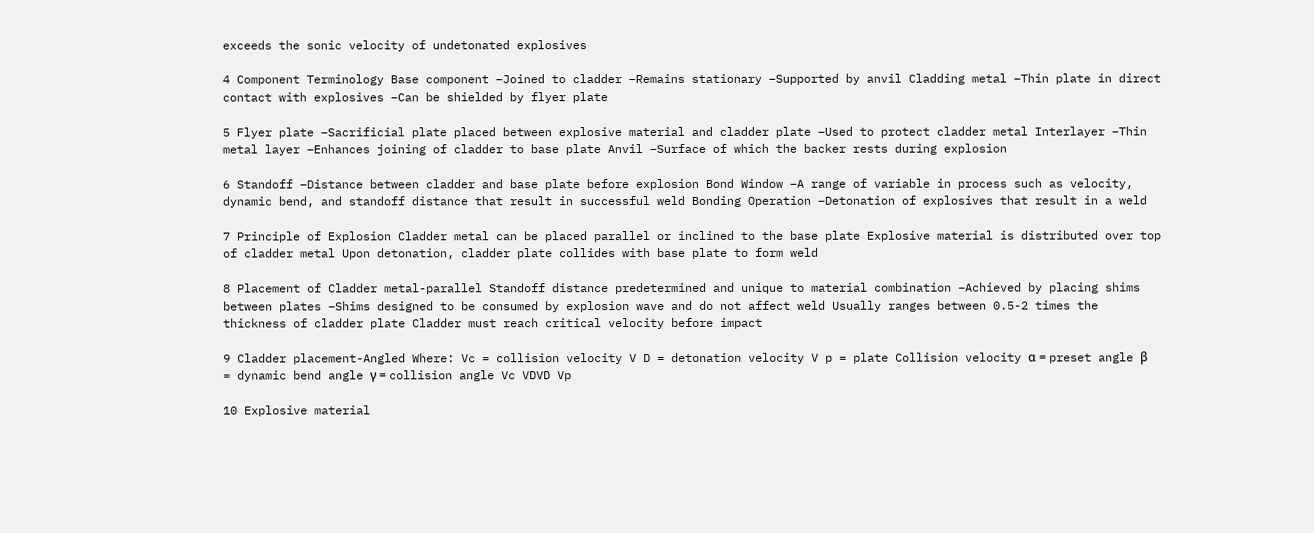exceeds the sonic velocity of undetonated explosives

4 Component Terminology Base component –Joined to cladder –Remains stationary –Supported by anvil Cladding metal –Thin plate in direct contact with explosives –Can be shielded by flyer plate

5 Flyer plate –Sacrificial plate placed between explosive material and cladder plate –Used to protect cladder metal Interlayer –Thin metal layer –Enhances joining of cladder to base plate Anvil –Surface of which the backer rests during explosion

6 Standoff –Distance between cladder and base plate before explosion Bond Window –A range of variable in process such as velocity, dynamic bend, and standoff distance that result in successful weld Bonding Operation –Detonation of explosives that result in a weld

7 Principle of Explosion Cladder metal can be placed parallel or inclined to the base plate Explosive material is distributed over top of cladder metal Upon detonation, cladder plate collides with base plate to form weld

8 Placement of Cladder metal-parallel Standoff distance predetermined and unique to material combination –Achieved by placing shims between plates –Shims designed to be consumed by explosion wave and do not affect weld Usually ranges between 0.5-2 times the thickness of cladder plate Cladder must reach critical velocity before impact

9 Cladder placement-Angled Where: Vc = collision velocity V D = detonation velocity V p = plate Collision velocity α = preset angle β = dynamic bend angle γ = collision angle Vc VDVD Vp

10 Explosive material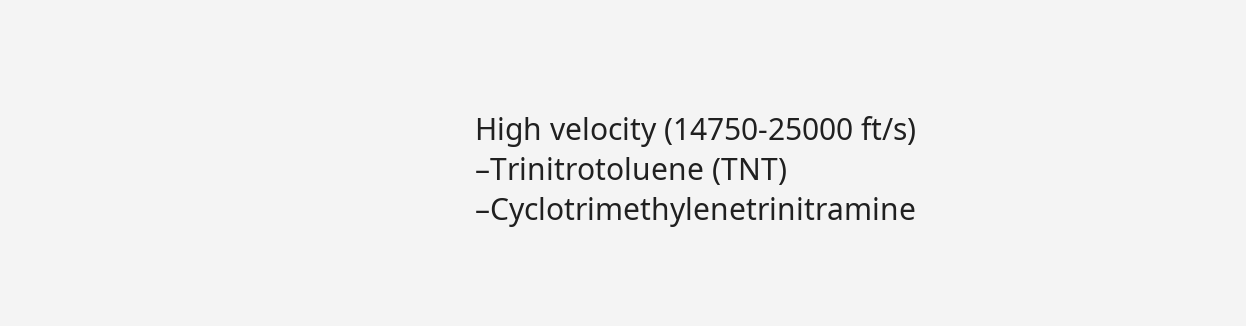High velocity (14750-25000 ft/s) –Trinitrotoluene (TNT) –Cyclotrimethylenetrinitramine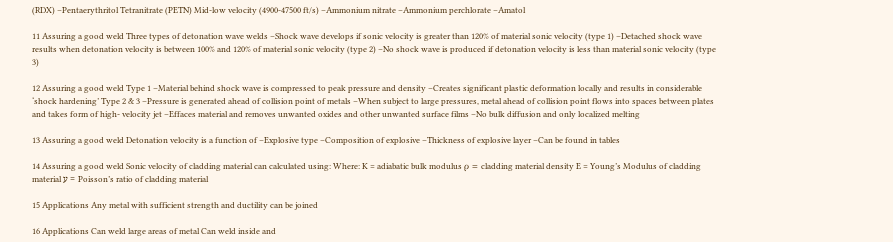(RDX) –Pentaerythritol Tetranitrate (PETN) Mid-low velocity (4900-47500 ft/s) –Ammonium nitrate –Ammonium perchlorate –Amatol

11 Assuring a good weld Three types of detonation wave welds –Shock wave develops if sonic velocity is greater than 120% of material sonic velocity (type 1) –Detached shock wave results when detonation velocity is between 100% and 120% of material sonic velocity (type 2) –No shock wave is produced if detonation velocity is less than material sonic velocity (type 3)

12 Assuring a good weld Type 1 –Material behind shock wave is compressed to peak pressure and density –Creates significant plastic deformation locally and results in considerable ‘shock hardening’ Type 2 & 3 –Pressure is generated ahead of collision point of metals –When subject to large pressures, metal ahead of collision point flows into spaces between plates and takes form of high- velocity jet –Effaces material and removes unwanted oxides and other unwanted surface films –No bulk diffusion and only localized melting

13 Assuring a good weld Detonation velocity is a function of –Explosive type –Composition of explosive –Thickness of explosive layer –Can be found in tables

14 Assuring a good weld Sonic velocity of cladding material can calculated using: Where: K = adiabatic bulk modulus ρ = cladding material density E = Young’s Modulus of cladding material ע = Poisson’s ratio of cladding material

15 Applications Any metal with sufficient strength and ductility can be joined

16 Applications Can weld large areas of metal Can weld inside and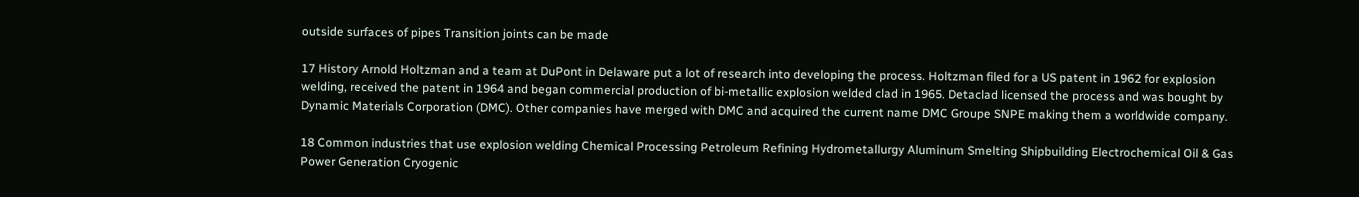outside surfaces of pipes Transition joints can be made

17 History Arnold Holtzman and a team at DuPont in Delaware put a lot of research into developing the process. Holtzman filed for a US patent in 1962 for explosion welding, received the patent in 1964 and began commercial production of bi-metallic explosion welded clad in 1965. Detaclad licensed the process and was bought by Dynamic Materials Corporation (DMC). Other companies have merged with DMC and acquired the current name DMC Groupe SNPE making them a worldwide company.

18 Common industries that use explosion welding Chemical Processing Petroleum Refining Hydrometallurgy Aluminum Smelting Shipbuilding Electrochemical Oil & Gas Power Generation Cryogenic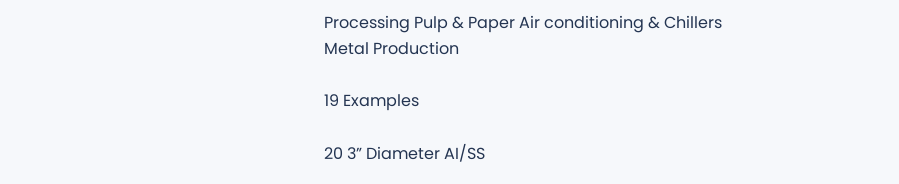Processing Pulp & Paper Air conditioning & Chillers Metal Production

19 Examples

20 3” Diameter AI/SS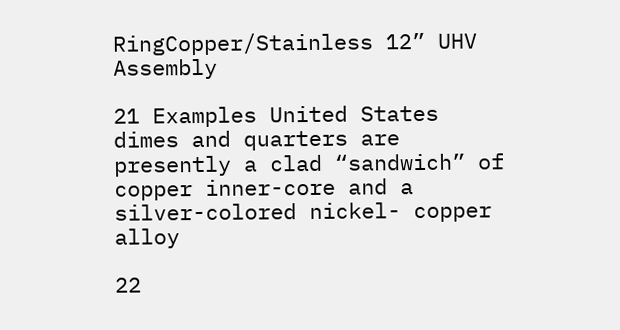RingCopper/Stainless 12” UHV Assembly

21 Examples United States dimes and quarters are presently a clad “sandwich” of copper inner-core and a silver-colored nickel- copper alloy

22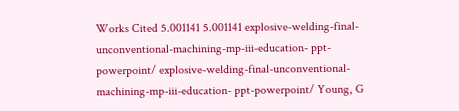Works Cited 5.001141 5.001141 explosive-welding-final-unconventional-machining-mp-iii-education- ppt-powerpoint/ explosive-welding-final-unconventional-machining-mp-iii-education- ppt-powerpoint/ Young, G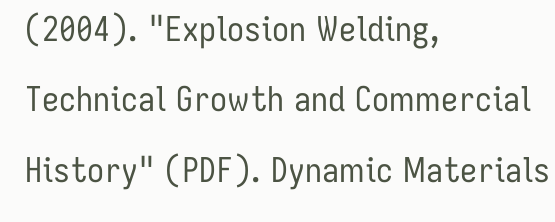(2004). "Explosion Welding, Technical Growth and Commercial History" (PDF). Dynamic Materials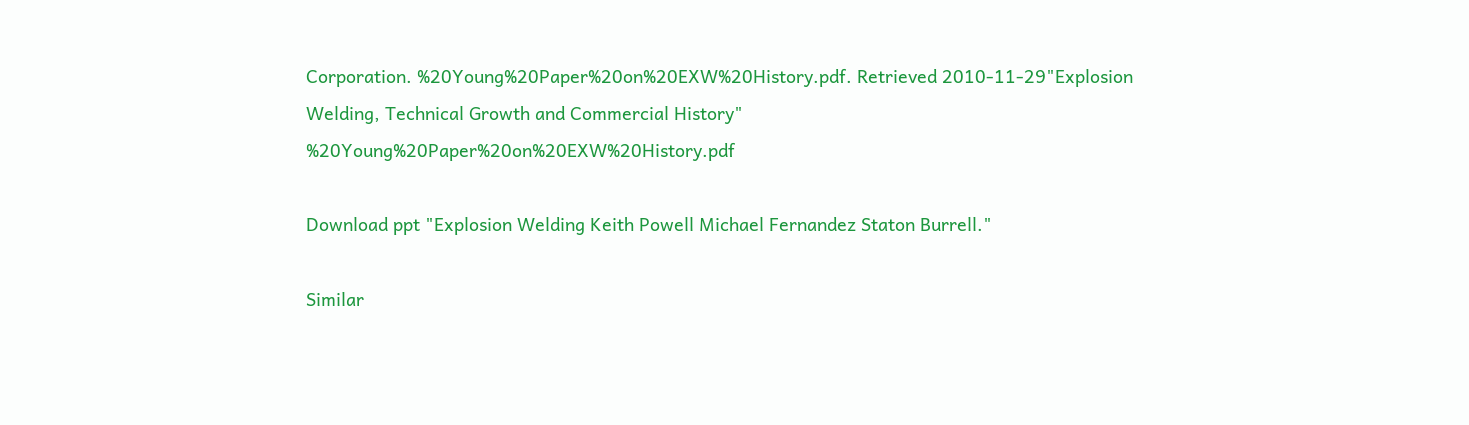Corporation. %20Young%20Paper%20on%20EXW%20History.pdf. Retrieved 2010-11-29"Explosion Welding, Technical Growth and Commercial History" %20Young%20Paper%20on%20EXW%20History.pdf

Download ppt "Explosion Welding Keith Powell Michael Fernandez Staton Burrell."

Similar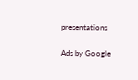presentations

Ads by Google